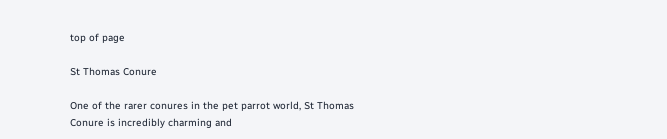top of page

St Thomas Conure

One of the rarer conures in the pet parrot world, St Thomas Conure is incredibly charming and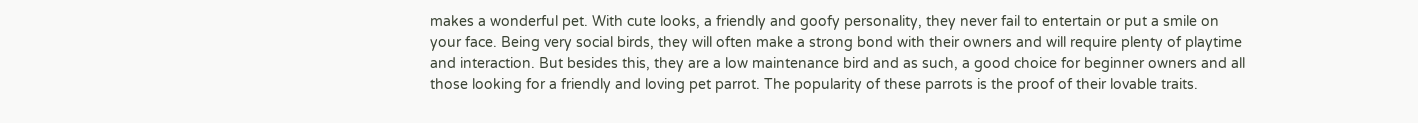makes a wonderful pet. With cute looks, a friendly and goofy personality, they never fail to entertain or put a smile on your face. Being very social birds, they will often make a strong bond with their owners and will require plenty of playtime and interaction. But besides this, they are a low maintenance bird and as such, a good choice for beginner owners and all those looking for a friendly and loving pet parrot. The popularity of these parrots is the proof of their lovable traits.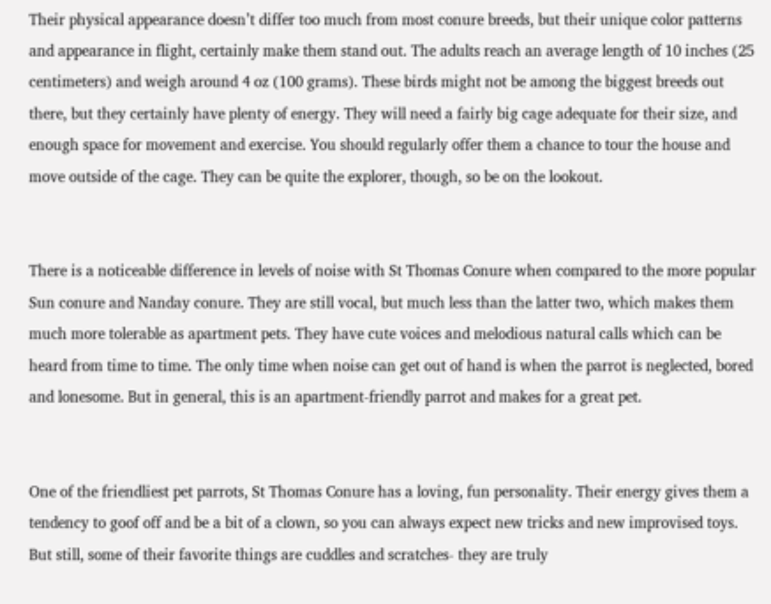Their physical appearance doesn’t differ too much from most conure breeds, but their unique color patterns and appearance in flight, certainly make them stand out. The adults reach an average length of 10 inches (25 centimeters) and weigh around 4 oz (100 grams). These birds might not be among the biggest breeds out there, but they certainly have plenty of energy. They will need a fairly big cage adequate for their size, and enough space for movement and exercise. You should regularly offer them a chance to tour the house and move outside of the cage. They can be quite the explorer, though, so be on the lookout.


There is a noticeable difference in levels of noise with St Thomas Conure when compared to the more popular Sun conure and Nanday conure. They are still vocal, but much less than the latter two, which makes them much more tolerable as apartment pets. They have cute voices and melodious natural calls which can be heard from time to time. The only time when noise can get out of hand is when the parrot is neglected, bored and lonesome. But in general, this is an apartment-friendly parrot and makes for a great pet.


One of the friendliest pet parrots, St Thomas Conure has a loving, fun personality. Their energy gives them a tendency to goof off and be a bit of a clown, so you can always expect new tricks and new improvised toys. But still, some of their favorite things are cuddles and scratches- they are truly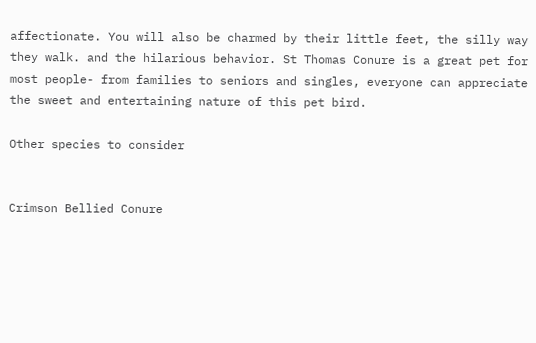affectionate. You will also be charmed by their little feet, the silly way they walk. and the hilarious behavior. St Thomas Conure is a great pet for most people- from families to seniors and singles, everyone can appreciate the sweet and entertaining nature of this pet bird.

Other species to consider


Crimson Bellied Conure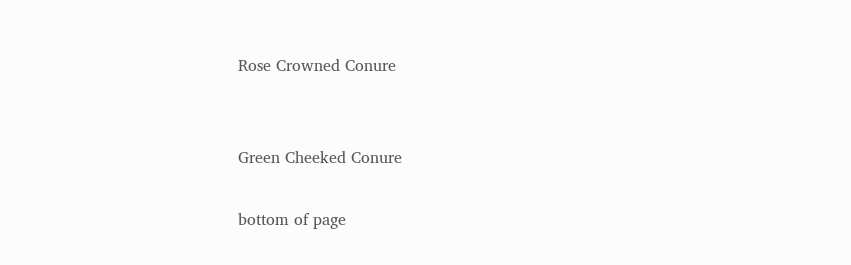Rose Crowned Conure


Green Cheeked Conure

bottom of page